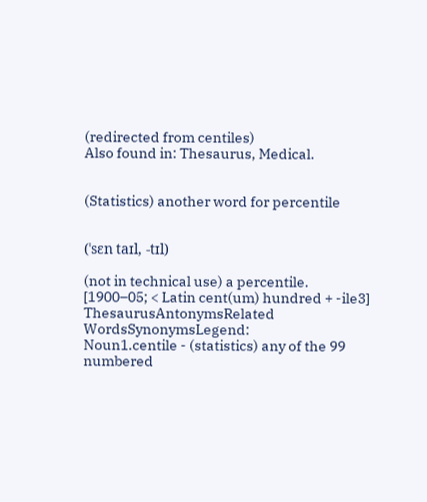(redirected from centiles)
Also found in: Thesaurus, Medical.


(Statistics) another word for percentile


(ˈsɛn taɪl, -tɪl)

(not in technical use) a percentile.
[1900–05; < Latin cent(um) hundred + -ile3]
ThesaurusAntonymsRelated WordsSynonymsLegend:
Noun1.centile - (statistics) any of the 99 numbered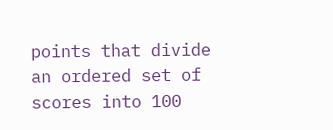points that divide an ordered set of scores into 100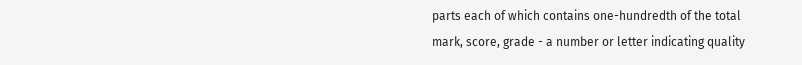parts each of which contains one-hundredth of the total
mark, score, grade - a number or letter indicating quality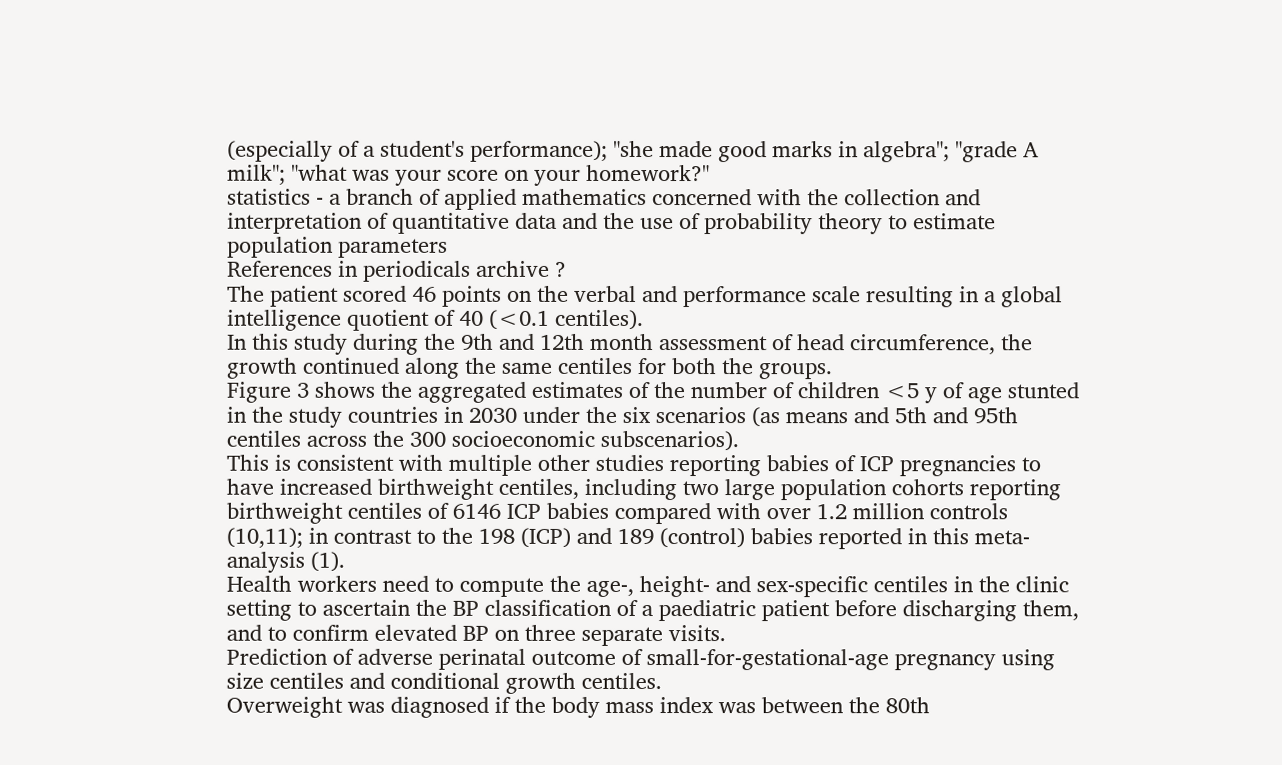(especially of a student's performance); "she made good marks in algebra"; "grade A milk"; "what was your score on your homework?"
statistics - a branch of applied mathematics concerned with the collection and interpretation of quantitative data and the use of probability theory to estimate population parameters
References in periodicals archive ?
The patient scored 46 points on the verbal and performance scale resulting in a global intelligence quotient of 40 (<0.1 centiles).
In this study during the 9th and 12th month assessment of head circumference, the growth continued along the same centiles for both the groups.
Figure 3 shows the aggregated estimates of the number of children <5 y of age stunted in the study countries in 2030 under the six scenarios (as means and 5th and 95th centiles across the 300 socioeconomic subscenarios).
This is consistent with multiple other studies reporting babies of ICP pregnancies to have increased birthweight centiles, including two large population cohorts reporting birthweight centiles of 6146 ICP babies compared with over 1.2 million controls (10,11); in contrast to the 198 (ICP) and 189 (control) babies reported in this meta-analysis (1).
Health workers need to compute the age-, height- and sex-specific centiles in the clinic setting to ascertain the BP classification of a paediatric patient before discharging them, and to confirm elevated BP on three separate visits.
Prediction of adverse perinatal outcome of small-for-gestational-age pregnancy using size centiles and conditional growth centiles.
Overweight was diagnosed if the body mass index was between the 80th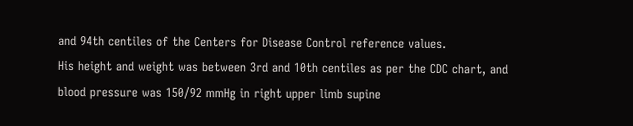and 94th centiles of the Centers for Disease Control reference values.
His height and weight was between 3rd and 10th centiles as per the CDC chart, and blood pressure was 150/92 mmHg in right upper limb supine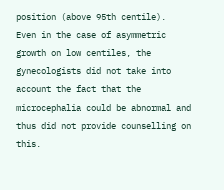position (above 95th centile).
Even in the case of asymmetric growth on low centiles, the gynecologists did not take into account the fact that the microcephalia could be abnormal and thus did not provide counselling on this.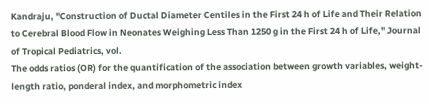Kandraju, "Construction of Ductal Diameter Centiles in the First 24 h of Life and Their Relation to Cerebral Blood Flow in Neonates Weighing Less Than 1250 g in the First 24 h of Life," Journal of Tropical Pediatrics, vol.
The odds ratios (OR) for the quantification of the association between growth variables, weight-length ratio, ponderal index, and morphometric index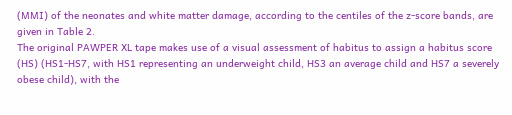(MMI) of the neonates and white matter damage, according to the centiles of the z-score bands, are given in Table 2.
The original PAWPER XL tape makes use of a visual assessment of habitus to assign a habitus score (HS) (HS1-HS7, with HS1 representing an underweight child, HS3 an average child and HS7 a severely obese child), with the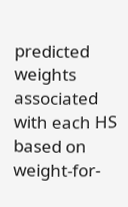predicted weights associated with each HS based on weight-for-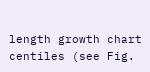length growth chart centiles (see Fig.